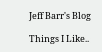Jeff Barr's Blog

Things I Like..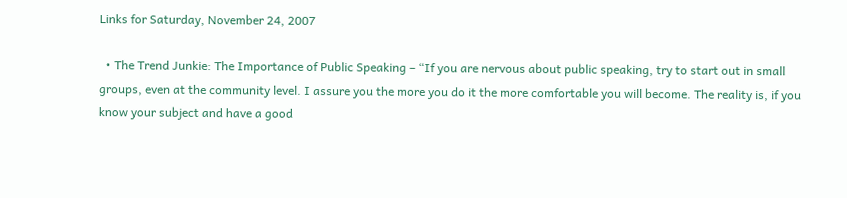Links for Saturday, November 24, 2007

  • The Trend Junkie: The Importance of Public Speaking – “If you are nervous about public speaking, try to start out in small groups, even at the community level. I assure you the more you do it the more comfortable you will become. The reality is, if you know your subject and have a good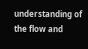understanding of the flow and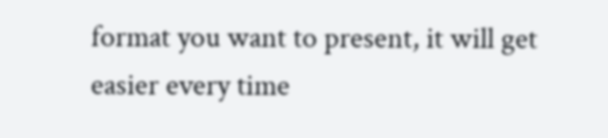format you want to present, it will get easier every time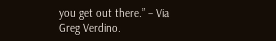you get out there.” – Via Greg Verdino.